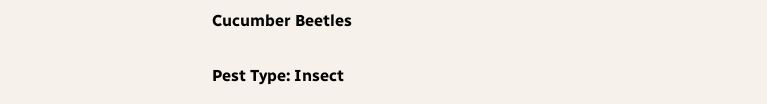Cucumber Beetles

Pest Type: Insect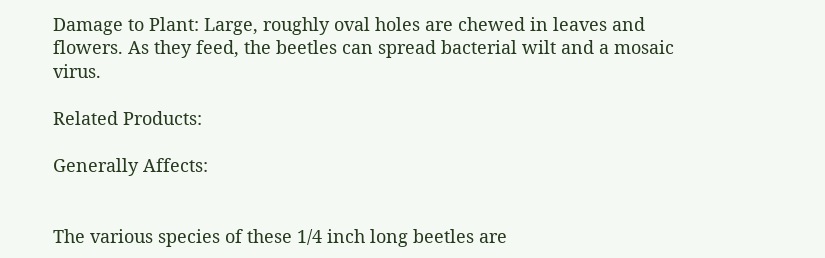Damage to Plant: Large, roughly oval holes are chewed in leaves and flowers. As they feed, the beetles can spread bacterial wilt and a mosaic virus.

Related Products:

Generally Affects:


The various species of these 1/4 inch long beetles are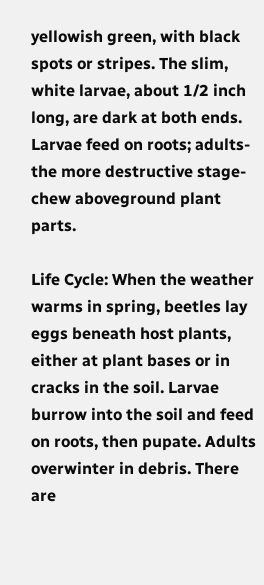yellowish green, with black spots or stripes. The slim, white larvae, about 1/2 inch long, are dark at both ends. Larvae feed on roots; adults-the more destructive stage-chew aboveground plant parts.

Life Cycle: When the weather warms in spring, beetles lay eggs beneath host plants, either at plant bases or in cracks in the soil. Larvae burrow into the soil and feed on roots, then pupate. Adults overwinter in debris. There are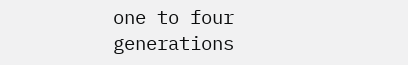one to four generations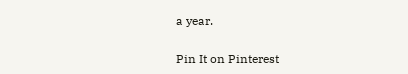a year.

Pin It on Pinterest